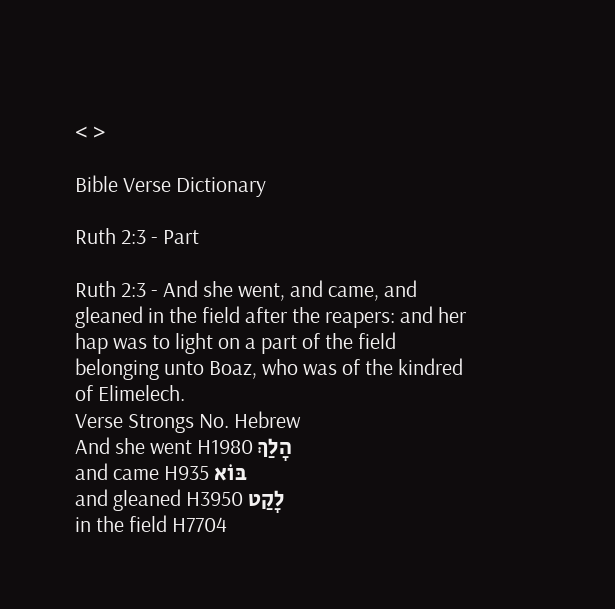< >

Bible Verse Dictionary

Ruth 2:3 - Part

Ruth 2:3 - And she went, and came, and gleaned in the field after the reapers: and her hap was to light on a part of the field belonging unto Boaz, who was of the kindred of Elimelech.
Verse Strongs No. Hebrew
And she went H1980 הָלַךְ
and came H935 בּוֹא
and gleaned H3950 לָקַט
in the field H7704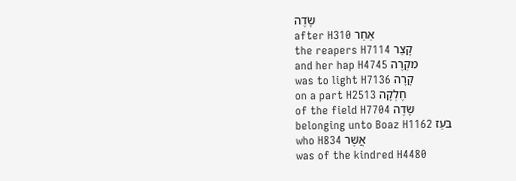שָׂדֶה
after H310 אַחַר
the reapers H7114 קָצַר
and her hap H4745 מִקְרֶה
was to light H7136 קָרָה
on a part H2513 חֶלְקָה
of the field H7704 שָׂדֶה
belonging unto Boaz H1162 בֹּעַז
who H834 אֲשֶׁר
was of the kindred H4480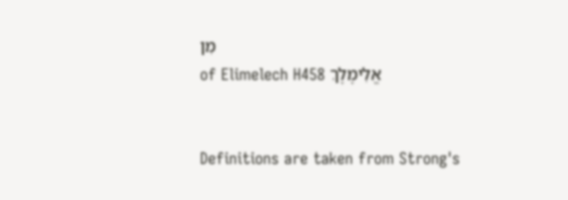מִן
of Elimelech H458 אֱלִימֶלֶךְ


Definitions are taken from Strong's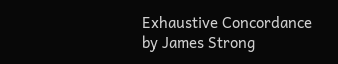Exhaustive Concordance
by James Strong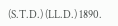(S.T.D.) (LL.D.) 1890.